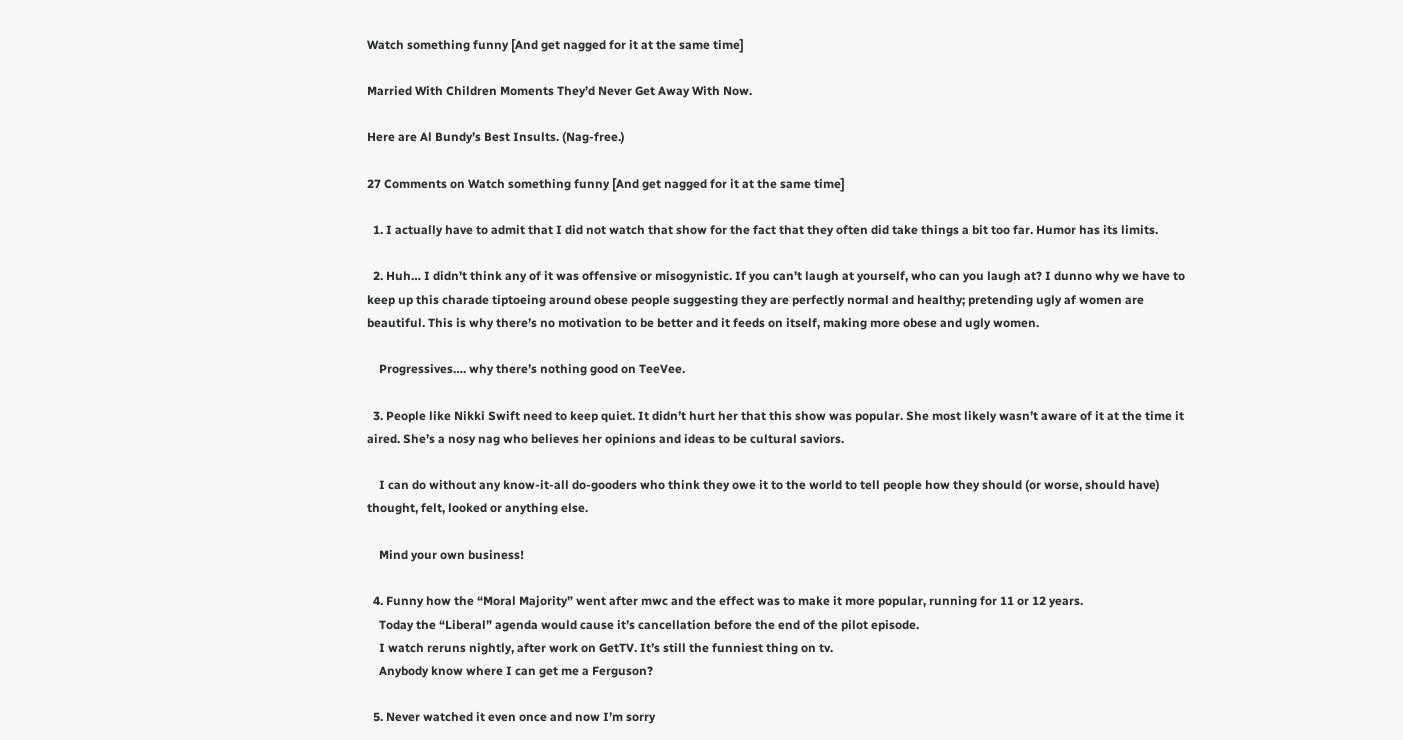Watch something funny [And get nagged for it at the same time]

Married With Children Moments They’d Never Get Away With Now.

Here are Al Bundy’s Best Insults. (Nag-free.)

27 Comments on Watch something funny [And get nagged for it at the same time]

  1. I actually have to admit that I did not watch that show for the fact that they often did take things a bit too far. Humor has its limits.

  2. Huh… I didn’t think any of it was offensive or misogynistic. If you can’t laugh at yourself, who can you laugh at? I dunno why we have to keep up this charade tiptoeing around obese people suggesting they are perfectly normal and healthy; pretending ugly af women are beautiful. This is why there’s no motivation to be better and it feeds on itself, making more obese and ugly women.

    Progressives…. why there’s nothing good on TeeVee.

  3. People like Nikki Swift need to keep quiet. It didn’t hurt her that this show was popular. She most likely wasn’t aware of it at the time it aired. She’s a nosy nag who believes her opinions and ideas to be cultural saviors.

    I can do without any know-it-all do-gooders who think they owe it to the world to tell people how they should (or worse, should have) thought, felt, looked or anything else.

    Mind your own business!

  4. Funny how the “Moral Majority” went after mwc and the effect was to make it more popular, running for 11 or 12 years.
    Today the “Liberal” agenda would cause it’s cancellation before the end of the pilot episode.
    I watch reruns nightly, after work on GetTV. It’s still the funniest thing on tv.
    Anybody know where I can get me a Ferguson?

  5. Never watched it even once and now I’m sorry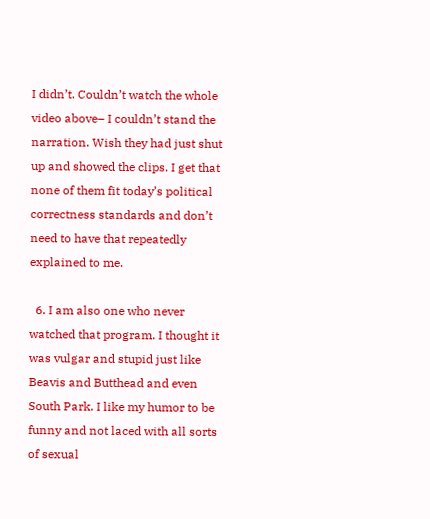I didn’t. Couldn’t watch the whole video above– I couldn’t stand the narration. Wish they had just shut up and showed the clips. I get that none of them fit today’s political correctness standards and don’t need to have that repeatedly explained to me.

  6. I am also one who never watched that program. I thought it was vulgar and stupid just like Beavis and Butthead and even South Park. I like my humor to be funny and not laced with all sorts of sexual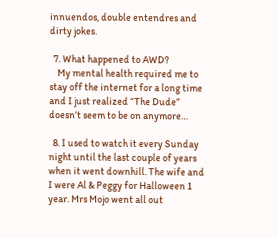innuendos, double entendres and dirty jokes.

  7. What happened to AWD?
    My mental health required me to stay off the internet for a long time and I just realized “The Dude” doesn’t seem to be on anymore…

  8. I used to watch it every Sunday night until the last couple of years when it went downhill. The wife and I were Al & Peggy for Halloween 1 year. Mrs Mojo went all out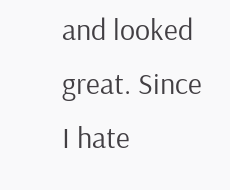and looked great. Since I hate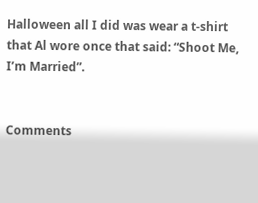Halloween all I did was wear a t-shirt that Al wore once that said: “Shoot Me, I’m Married”.


Comments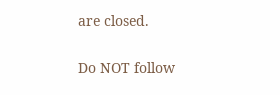are closed.

Do NOT follow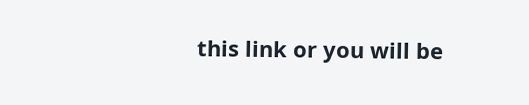this link or you will be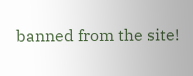banned from the site!